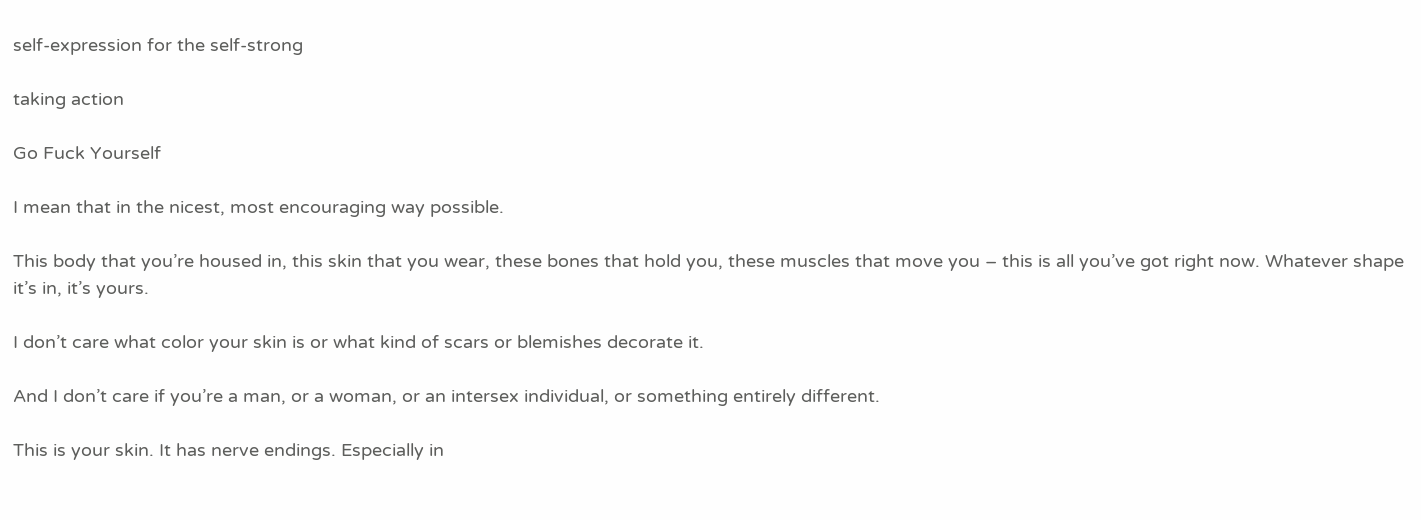self-expression for the self-strong

taking action

Go Fuck Yourself

I mean that in the nicest, most encouraging way possible.

This body that you’re housed in, this skin that you wear, these bones that hold you, these muscles that move you – this is all you’ve got right now. Whatever shape it’s in, it’s yours.

I don’t care what color your skin is or what kind of scars or blemishes decorate it.

And I don’t care if you’re a man, or a woman, or an intersex individual, or something entirely different.

This is your skin. It has nerve endings. Especially in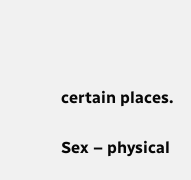certain places.

Sex – physical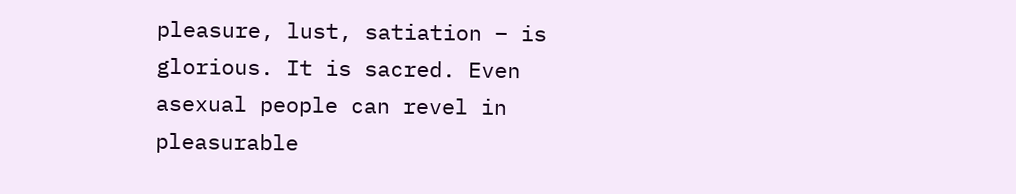pleasure, lust, satiation – is glorious. It is sacred. Even asexual people can revel in pleasurable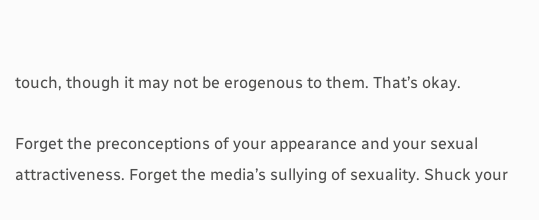touch, though it may not be erogenous to them. That’s okay.

Forget the preconceptions of your appearance and your sexual attractiveness. Forget the media’s sullying of sexuality. Shuck your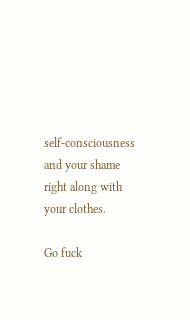self-consciousness and your shame right along with your clothes.

Go fuck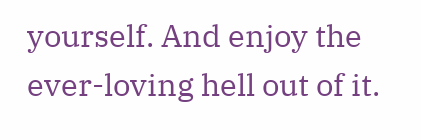yourself. And enjoy the ever-loving hell out of it.